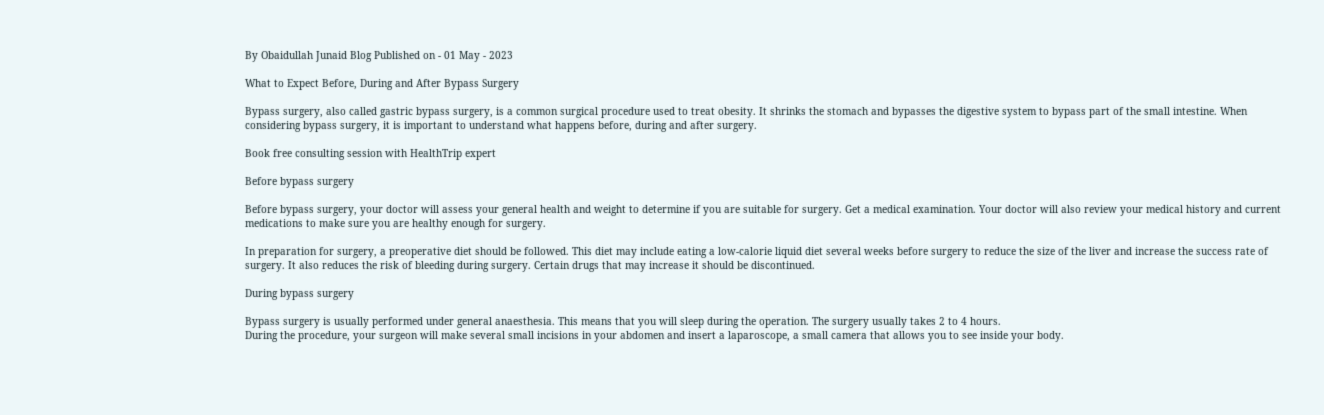By Obaidullah Junaid Blog Published on - 01 May - 2023

What to Expect Before, During and After Bypass Surgery

Bypass surgery, also called gastric bypass surgery, is a common surgical procedure used to treat obesity. It shrinks the stomach and bypasses the digestive system to bypass part of the small intestine. When considering bypass surgery, it is important to understand what happens before, during and after surgery.

Book free consulting session with HealthTrip expert

Before bypass surgery

Before bypass surgery, your doctor will assess your general health and weight to determine if you are suitable for surgery. Get a medical examination. Your doctor will also review your medical history and current medications to make sure you are healthy enough for surgery.

In preparation for surgery, a preoperative diet should be followed. This diet may include eating a low-calorie liquid diet several weeks before surgery to reduce the size of the liver and increase the success rate of surgery. It also reduces the risk of bleeding during surgery. Certain drugs that may increase it should be discontinued.

During bypass surgery

Bypass surgery is usually performed under general anaesthesia. This means that you will sleep during the operation. The surgery usually takes 2 to 4 hours.
During the procedure, your surgeon will make several small incisions in your abdomen and insert a laparoscope, a small camera that allows you to see inside your body.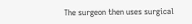The surgeon then uses surgical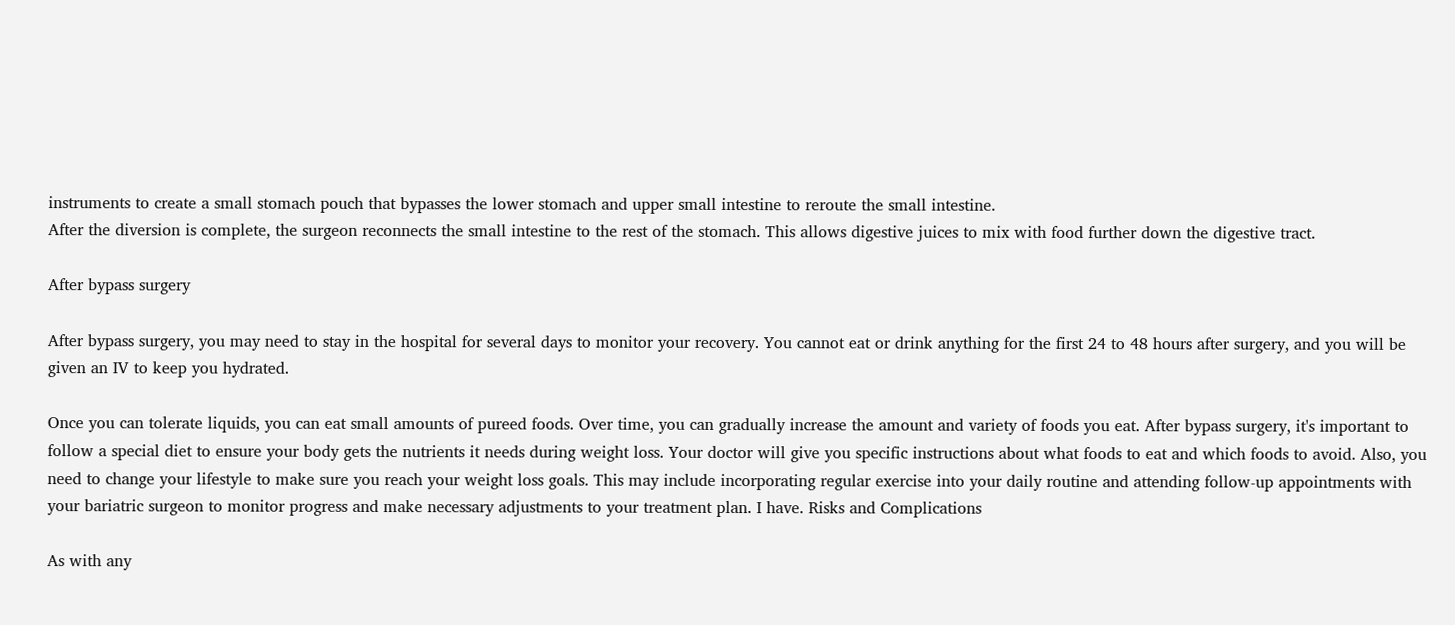instruments to create a small stomach pouch that bypasses the lower stomach and upper small intestine to reroute the small intestine.
After the diversion is complete, the surgeon reconnects the small intestine to the rest of the stomach. This allows digestive juices to mix with food further down the digestive tract.

After bypass surgery

After bypass surgery, you may need to stay in the hospital for several days to monitor your recovery. You cannot eat or drink anything for the first 24 to 48 hours after surgery, and you will be given an IV to keep you hydrated.

Once you can tolerate liquids, you can eat small amounts of pureed foods. Over time, you can gradually increase the amount and variety of foods you eat. After bypass surgery, it's important to follow a special diet to ensure your body gets the nutrients it needs during weight loss. Your doctor will give you specific instructions about what foods to eat and which foods to avoid. Also, you need to change your lifestyle to make sure you reach your weight loss goals. This may include incorporating regular exercise into your daily routine and attending follow-up appointments with your bariatric surgeon to monitor progress and make necessary adjustments to your treatment plan. I have. Risks and Complications

As with any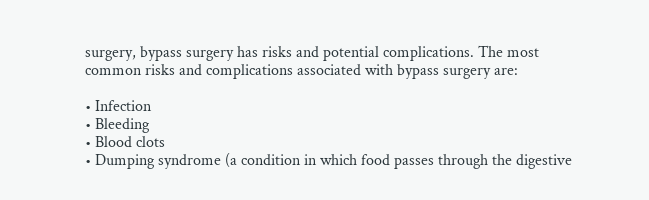surgery, bypass surgery has risks and potential complications. The most common risks and complications associated with bypass surgery are:

• Infection
• Bleeding
• Blood clots
• Dumping syndrome (a condition in which food passes through the digestive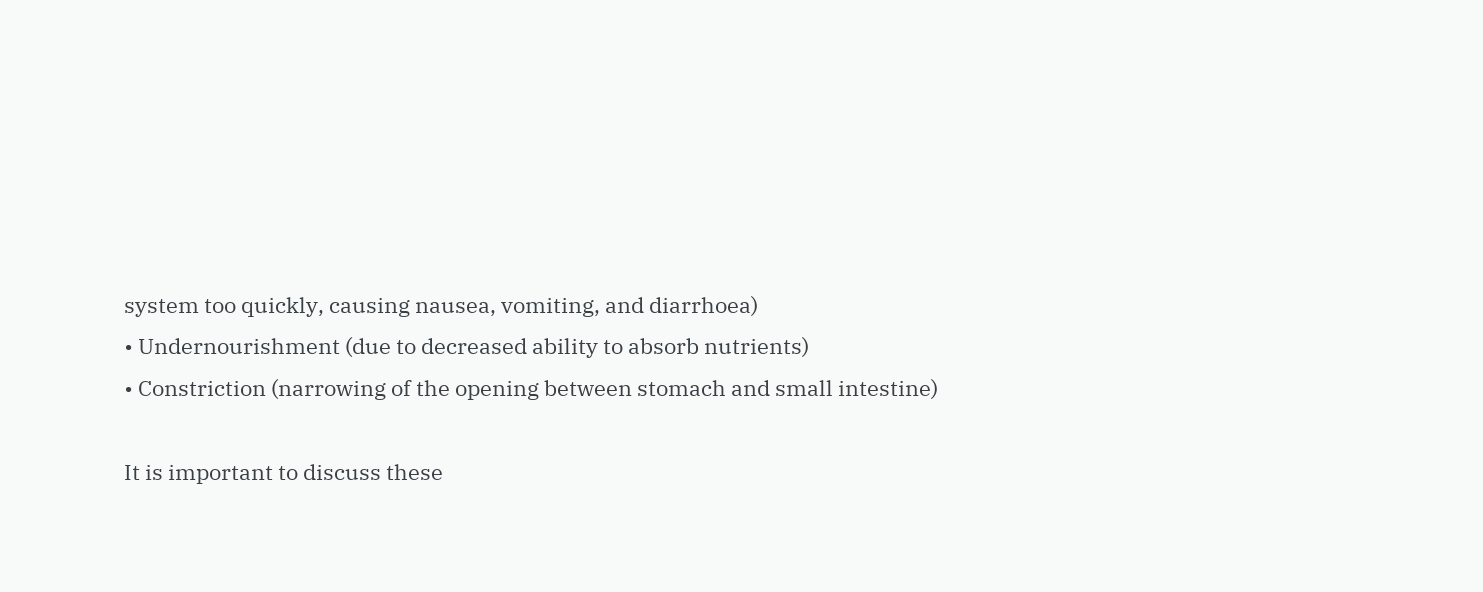system too quickly, causing nausea, vomiting, and diarrhoea)
• Undernourishment (due to decreased ability to absorb nutrients)
• Constriction (narrowing of the opening between stomach and small intestine)

It is important to discuss these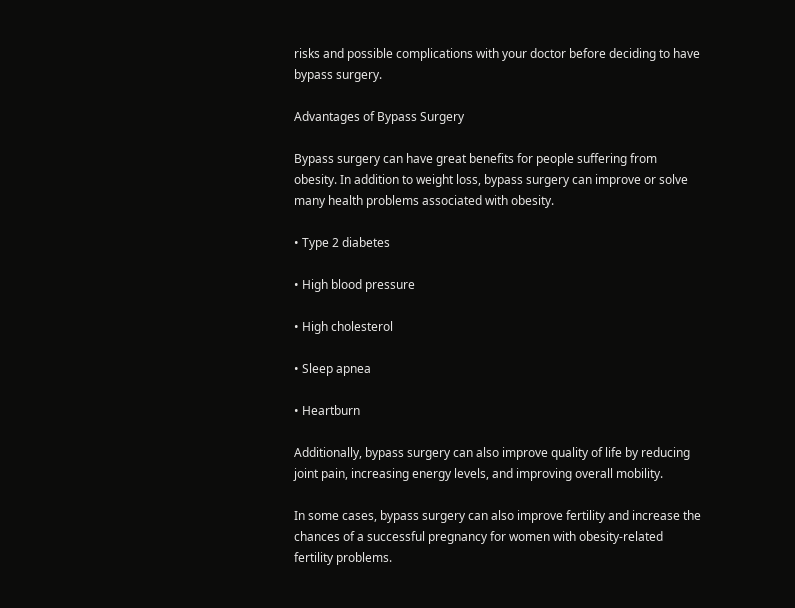risks and possible complications with your doctor before deciding to have bypass surgery.

Advantages of Bypass Surgery

Bypass surgery can have great benefits for people suffering from obesity. In addition to weight loss, bypass surgery can improve or solve many health problems associated with obesity.

• Type 2 diabetes

• High blood pressure

• High cholesterol

• Sleep apnea

• Heartburn

Additionally, bypass surgery can also improve quality of life by reducing joint pain, increasing energy levels, and improving overall mobility.

In some cases, bypass surgery can also improve fertility and increase the chances of a successful pregnancy for women with obesity-related fertility problems.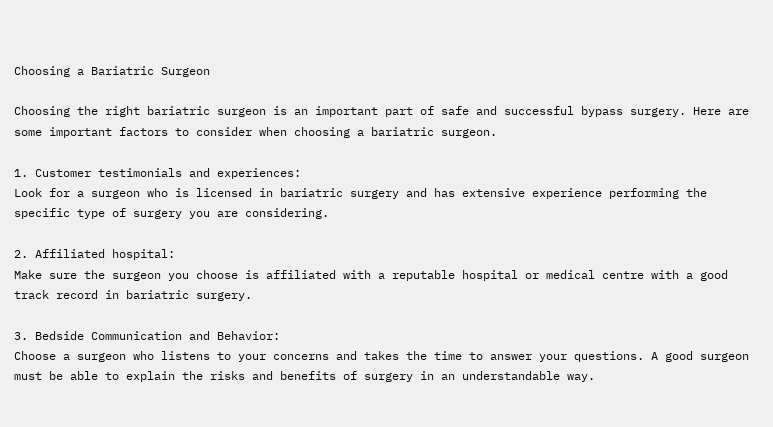Choosing a Bariatric Surgeon

Choosing the right bariatric surgeon is an important part of safe and successful bypass surgery. Here are some important factors to consider when choosing a bariatric surgeon.

1. Customer testimonials and experiences:
Look for a surgeon who is licensed in bariatric surgery and has extensive experience performing the specific type of surgery you are considering.

2. Affiliated hospital:
Make sure the surgeon you choose is affiliated with a reputable hospital or medical centre with a good track record in bariatric surgery.

3. Bedside Communication and Behavior:
Choose a surgeon who listens to your concerns and takes the time to answer your questions. A good surgeon must be able to explain the risks and benefits of surgery in an understandable way.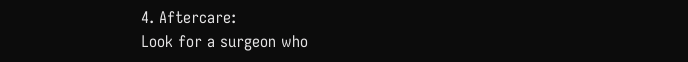4. Aftercare:
Look for a surgeon who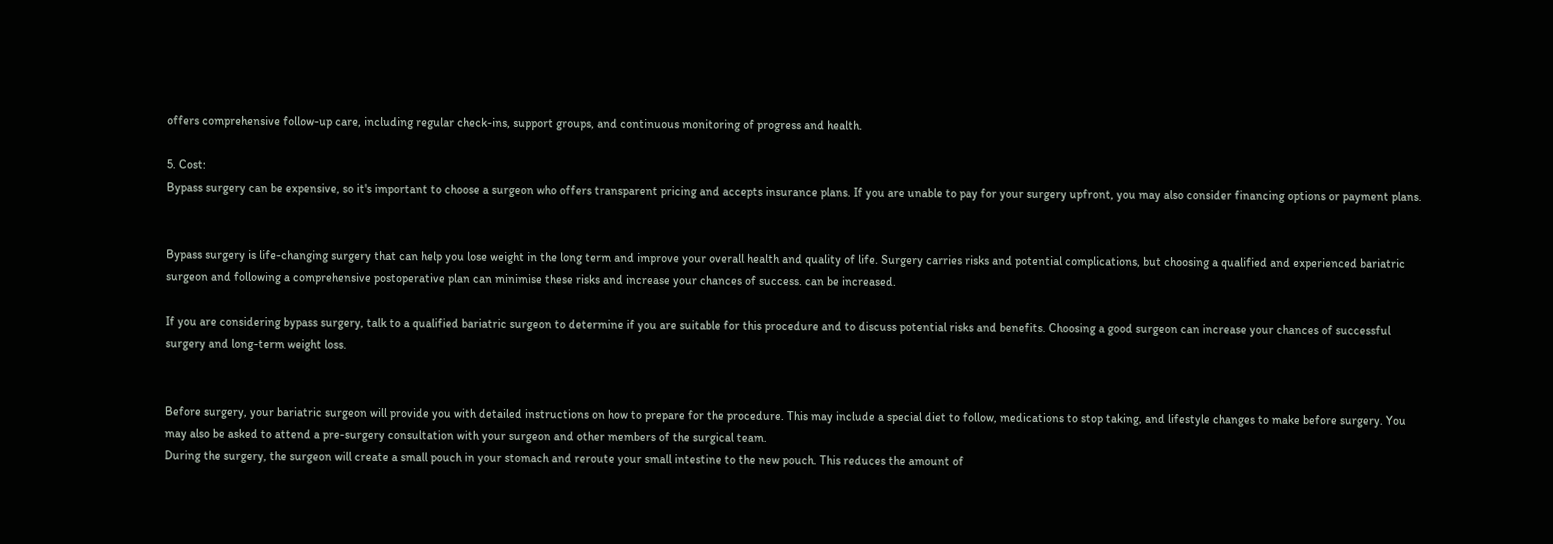offers comprehensive follow-up care, including regular check-ins, support groups, and continuous monitoring of progress and health.

5. Cost:
Bypass surgery can be expensive, so it's important to choose a surgeon who offers transparent pricing and accepts insurance plans. If you are unable to pay for your surgery upfront, you may also consider financing options or payment plans.


Bypass surgery is life-changing surgery that can help you lose weight in the long term and improve your overall health and quality of life. Surgery carries risks and potential complications, but choosing a qualified and experienced bariatric surgeon and following a comprehensive postoperative plan can minimise these risks and increase your chances of success. can be increased.

If you are considering bypass surgery, talk to a qualified bariatric surgeon to determine if you are suitable for this procedure and to discuss potential risks and benefits. Choosing a good surgeon can increase your chances of successful surgery and long-term weight loss.


Before surgery, your bariatric surgeon will provide you with detailed instructions on how to prepare for the procedure. This may include a special diet to follow, medications to stop taking, and lifestyle changes to make before surgery. You may also be asked to attend a pre-surgery consultation with your surgeon and other members of the surgical team.
During the surgery, the surgeon will create a small pouch in your stomach and reroute your small intestine to the new pouch. This reduces the amount of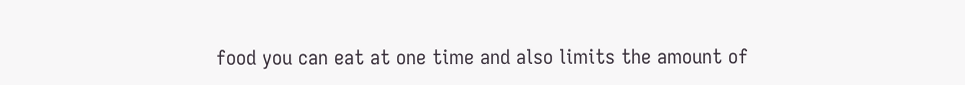food you can eat at one time and also limits the amount of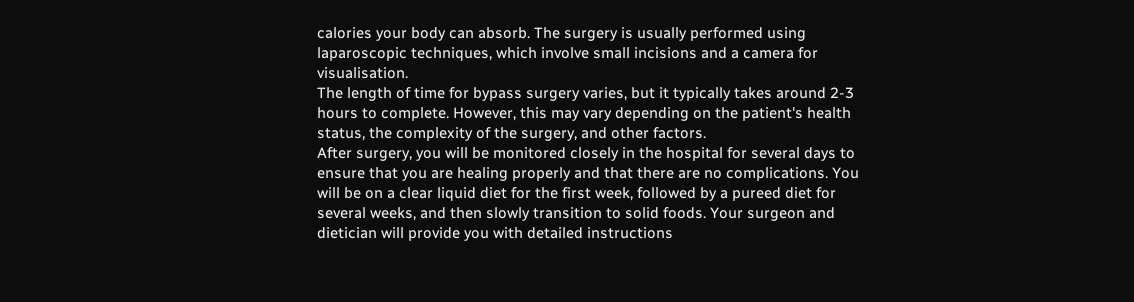calories your body can absorb. The surgery is usually performed using laparoscopic techniques, which involve small incisions and a camera for visualisation.
The length of time for bypass surgery varies, but it typically takes around 2-3 hours to complete. However, this may vary depending on the patient's health status, the complexity of the surgery, and other factors.
After surgery, you will be monitored closely in the hospital for several days to ensure that you are healing properly and that there are no complications. You will be on a clear liquid diet for the first week, followed by a pureed diet for several weeks, and then slowly transition to solid foods. Your surgeon and dietician will provide you with detailed instructions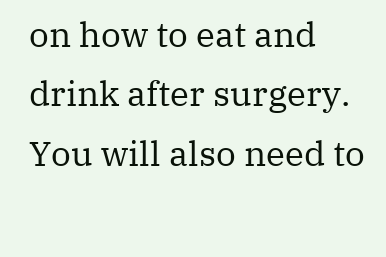on how to eat and drink after surgery. You will also need to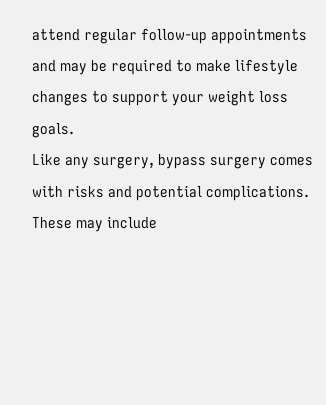attend regular follow-up appointments and may be required to make lifestyle changes to support your weight loss goals.
Like any surgery, bypass surgery comes with risks and potential complications. These may include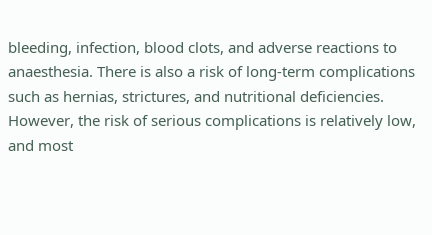bleeding, infection, blood clots, and adverse reactions to anaesthesia. There is also a risk of long-term complications such as hernias, strictures, and nutritional deficiencies. However, the risk of serious complications is relatively low, and most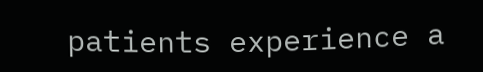patients experience a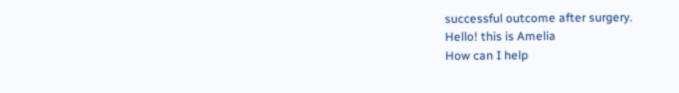successful outcome after surgery.
Hello! this is Amelia
How can I help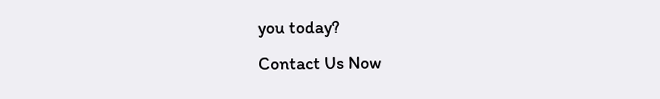you today?
Contact Us Now